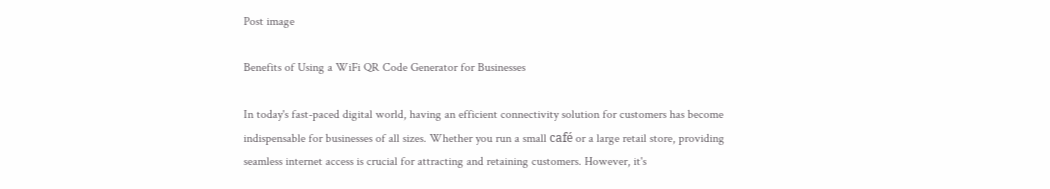Post image

Benefits of Using a WiFi QR Code Generator for Businesses

In today's fast-paced digital world, having an efficient connectivity solution for customers has become indispensable for businesses of all sizes. Whether you run a small café or a large retail store, providing seamless internet access is crucial for attracting and retaining customers. However, it's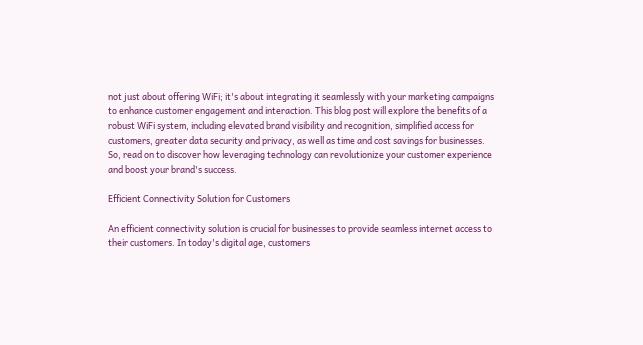not just about offering WiFi; it's about integrating it seamlessly with your marketing campaigns to enhance customer engagement and interaction. This blog post will explore the benefits of a robust WiFi system, including elevated brand visibility and recognition, simplified access for customers, greater data security and privacy, as well as time and cost savings for businesses. So, read on to discover how leveraging technology can revolutionize your customer experience and boost your brand's success.

Efficient Connectivity Solution for Customers

An efficient connectivity solution is crucial for businesses to provide seamless internet access to their customers. In today's digital age, customers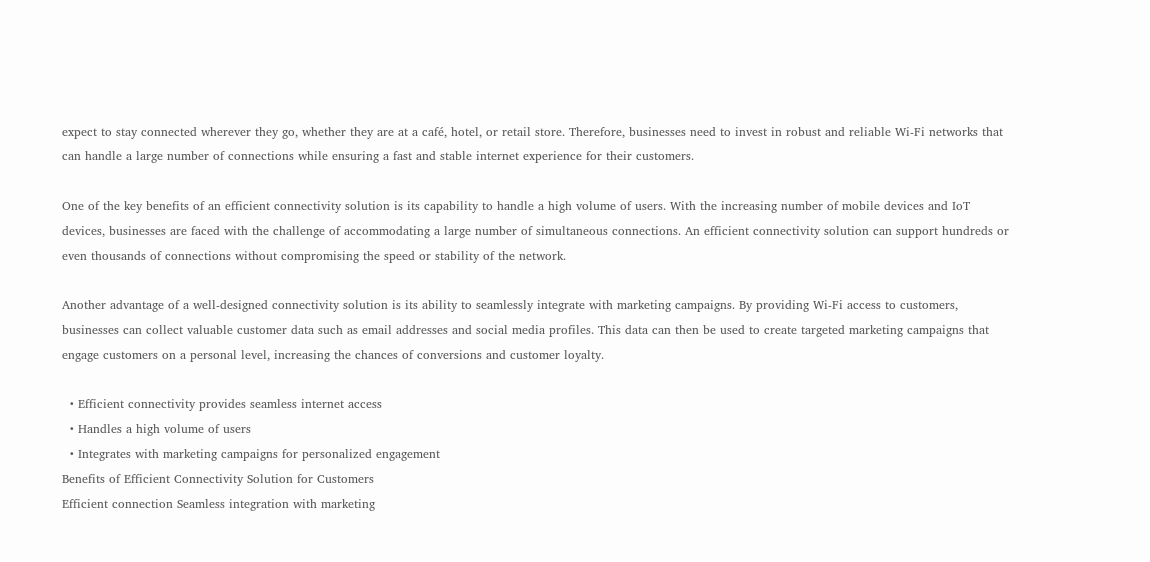expect to stay connected wherever they go, whether they are at a café, hotel, or retail store. Therefore, businesses need to invest in robust and reliable Wi-Fi networks that can handle a large number of connections while ensuring a fast and stable internet experience for their customers.

One of the key benefits of an efficient connectivity solution is its capability to handle a high volume of users. With the increasing number of mobile devices and IoT devices, businesses are faced with the challenge of accommodating a large number of simultaneous connections. An efficient connectivity solution can support hundreds or even thousands of connections without compromising the speed or stability of the network.

Another advantage of a well-designed connectivity solution is its ability to seamlessly integrate with marketing campaigns. By providing Wi-Fi access to customers, businesses can collect valuable customer data such as email addresses and social media profiles. This data can then be used to create targeted marketing campaigns that engage customers on a personal level, increasing the chances of conversions and customer loyalty.

  • Efficient connectivity provides seamless internet access
  • Handles a high volume of users
  • Integrates with marketing campaigns for personalized engagement
Benefits of Efficient Connectivity Solution for Customers
Efficient connection Seamless integration with marketing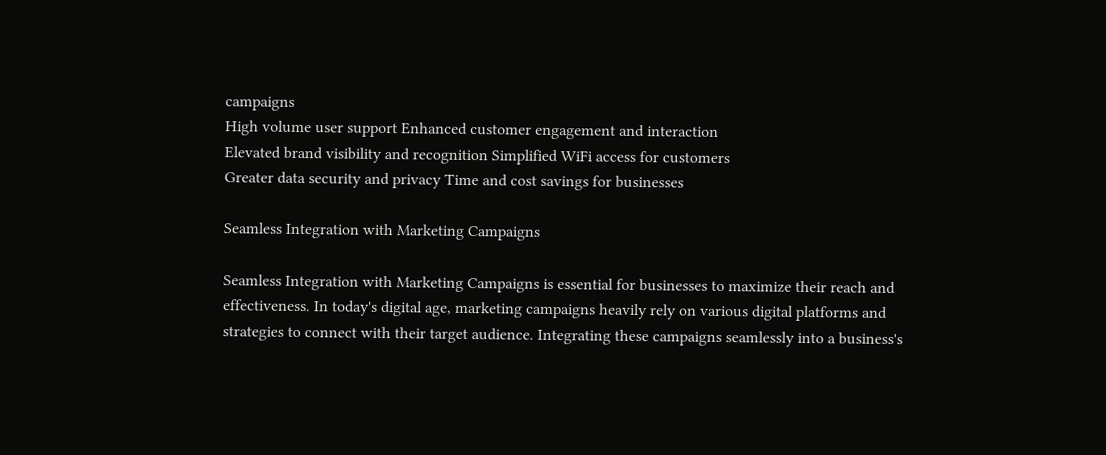campaigns
High volume user support Enhanced customer engagement and interaction
Elevated brand visibility and recognition Simplified WiFi access for customers
Greater data security and privacy Time and cost savings for businesses

Seamless Integration with Marketing Campaigns

Seamless Integration with Marketing Campaigns is essential for businesses to maximize their reach and effectiveness. In today's digital age, marketing campaigns heavily rely on various digital platforms and strategies to connect with their target audience. Integrating these campaigns seamlessly into a business's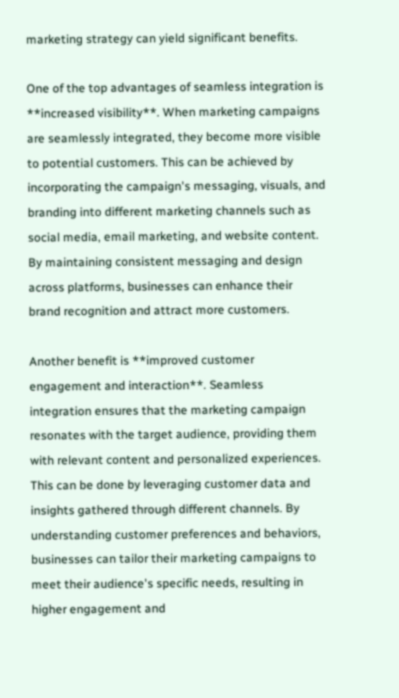marketing strategy can yield significant benefits.

One of the top advantages of seamless integration is **increased visibility**. When marketing campaigns are seamlessly integrated, they become more visible to potential customers. This can be achieved by incorporating the campaign's messaging, visuals, and branding into different marketing channels such as social media, email marketing, and website content. By maintaining consistent messaging and design across platforms, businesses can enhance their brand recognition and attract more customers.

Another benefit is **improved customer engagement and interaction**. Seamless integration ensures that the marketing campaign resonates with the target audience, providing them with relevant content and personalized experiences. This can be done by leveraging customer data and insights gathered through different channels. By understanding customer preferences and behaviors, businesses can tailor their marketing campaigns to meet their audience's specific needs, resulting in higher engagement and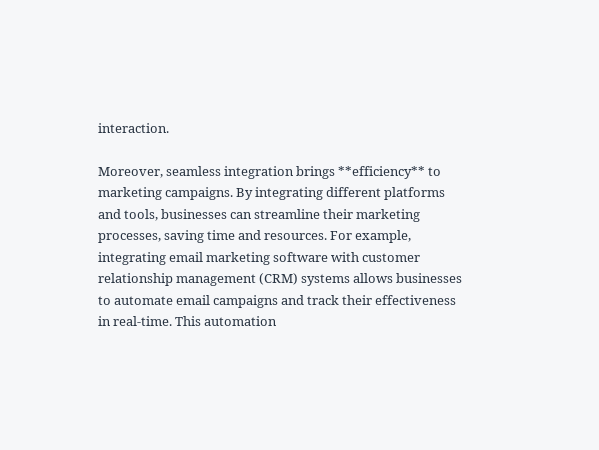interaction.

Moreover, seamless integration brings **efficiency** to marketing campaigns. By integrating different platforms and tools, businesses can streamline their marketing processes, saving time and resources. For example, integrating email marketing software with customer relationship management (CRM) systems allows businesses to automate email campaigns and track their effectiveness in real-time. This automation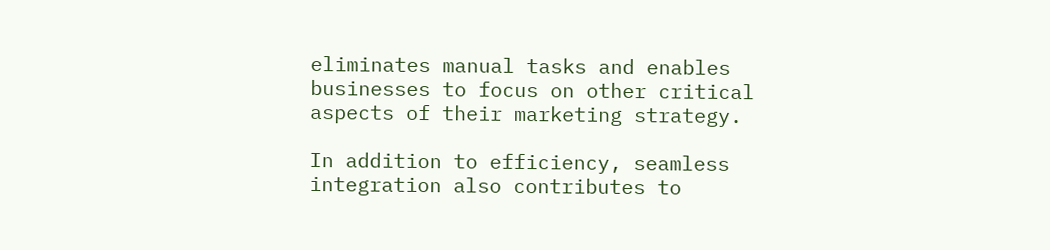eliminates manual tasks and enables businesses to focus on other critical aspects of their marketing strategy.

In addition to efficiency, seamless integration also contributes to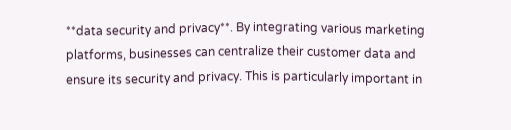**data security and privacy**. By integrating various marketing platforms, businesses can centralize their customer data and ensure its security and privacy. This is particularly important in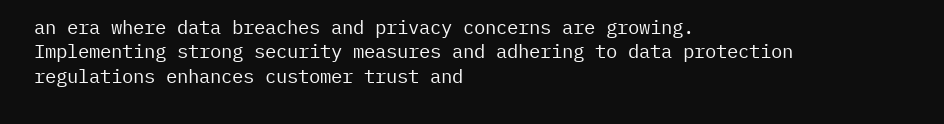an era where data breaches and privacy concerns are growing. Implementing strong security measures and adhering to data protection regulations enhances customer trust and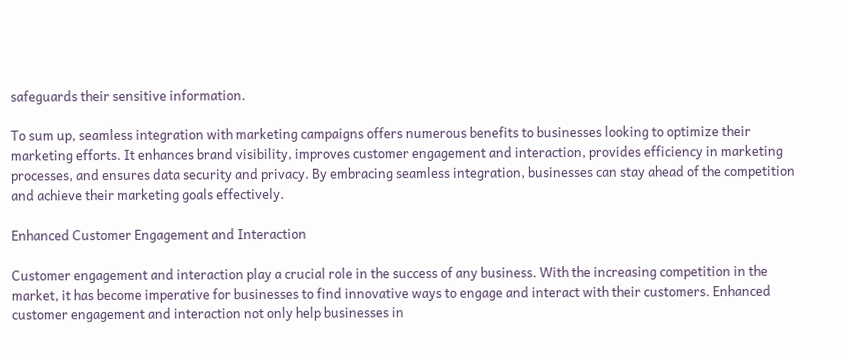safeguards their sensitive information.

To sum up, seamless integration with marketing campaigns offers numerous benefits to businesses looking to optimize their marketing efforts. It enhances brand visibility, improves customer engagement and interaction, provides efficiency in marketing processes, and ensures data security and privacy. By embracing seamless integration, businesses can stay ahead of the competition and achieve their marketing goals effectively.

Enhanced Customer Engagement and Interaction

Customer engagement and interaction play a crucial role in the success of any business. With the increasing competition in the market, it has become imperative for businesses to find innovative ways to engage and interact with their customers. Enhanced customer engagement and interaction not only help businesses in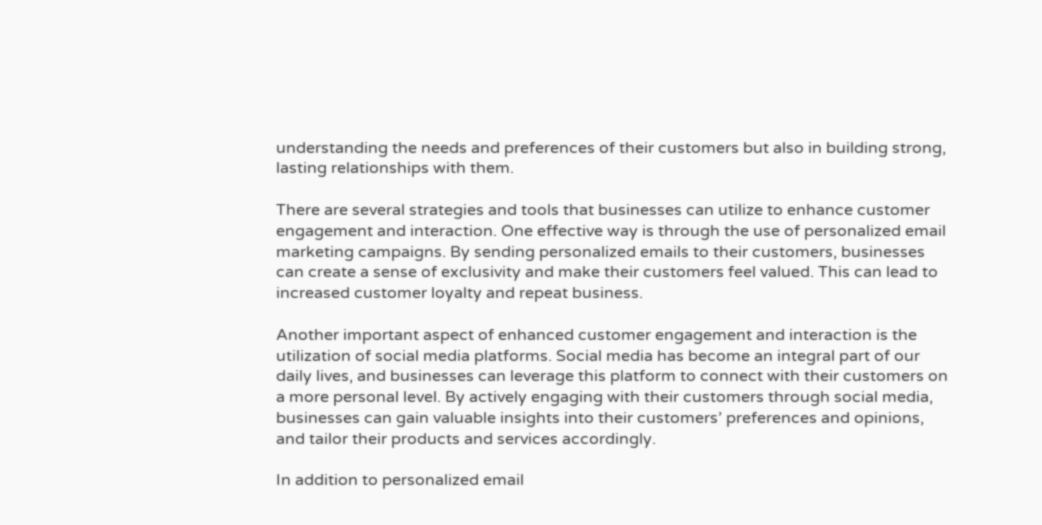understanding the needs and preferences of their customers but also in building strong, lasting relationships with them.

There are several strategies and tools that businesses can utilize to enhance customer engagement and interaction. One effective way is through the use of personalized email marketing campaigns. By sending personalized emails to their customers, businesses can create a sense of exclusivity and make their customers feel valued. This can lead to increased customer loyalty and repeat business.

Another important aspect of enhanced customer engagement and interaction is the utilization of social media platforms. Social media has become an integral part of our daily lives, and businesses can leverage this platform to connect with their customers on a more personal level. By actively engaging with their customers through social media, businesses can gain valuable insights into their customers’ preferences and opinions, and tailor their products and services accordingly.

In addition to personalized email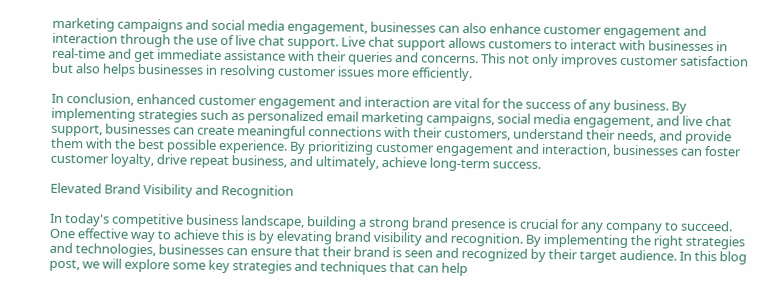marketing campaigns and social media engagement, businesses can also enhance customer engagement and interaction through the use of live chat support. Live chat support allows customers to interact with businesses in real-time and get immediate assistance with their queries and concerns. This not only improves customer satisfaction but also helps businesses in resolving customer issues more efficiently.

In conclusion, enhanced customer engagement and interaction are vital for the success of any business. By implementing strategies such as personalized email marketing campaigns, social media engagement, and live chat support, businesses can create meaningful connections with their customers, understand their needs, and provide them with the best possible experience. By prioritizing customer engagement and interaction, businesses can foster customer loyalty, drive repeat business, and ultimately, achieve long-term success.

Elevated Brand Visibility and Recognition

In today's competitive business landscape, building a strong brand presence is crucial for any company to succeed. One effective way to achieve this is by elevating brand visibility and recognition. By implementing the right strategies and technologies, businesses can ensure that their brand is seen and recognized by their target audience. In this blog post, we will explore some key strategies and techniques that can help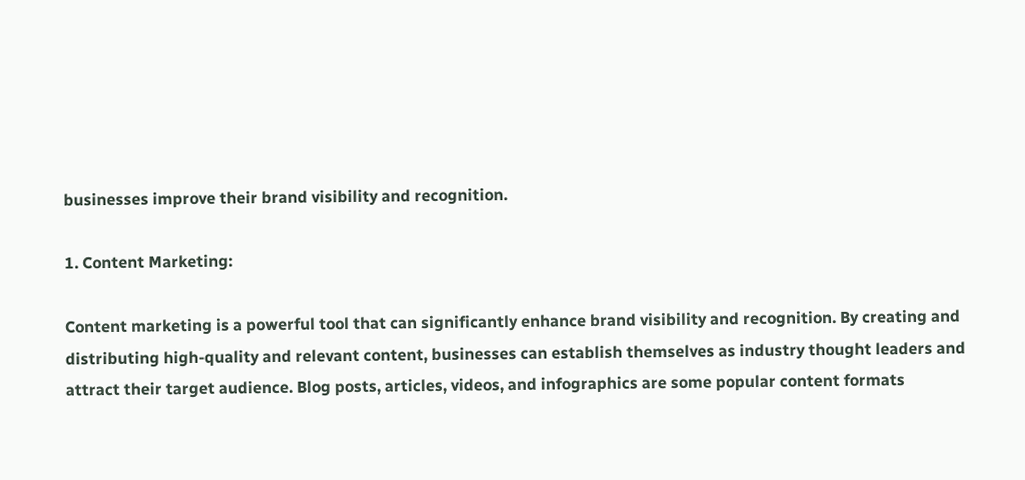businesses improve their brand visibility and recognition.

1. Content Marketing:

Content marketing is a powerful tool that can significantly enhance brand visibility and recognition. By creating and distributing high-quality and relevant content, businesses can establish themselves as industry thought leaders and attract their target audience. Blog posts, articles, videos, and infographics are some popular content formats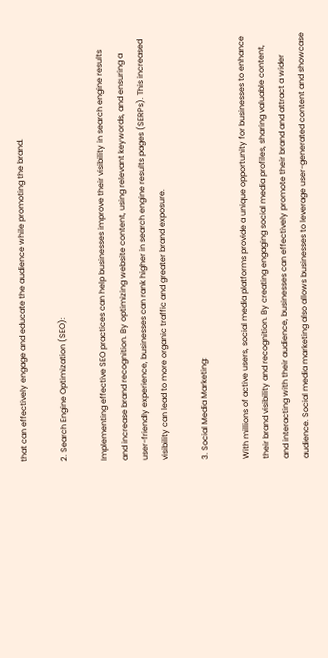that can effectively engage and educate the audience while promoting the brand.

2. Search Engine Optimization (SEO):

Implementing effective SEO practices can help businesses improve their visibility in search engine results and increase brand recognition. By optimizing website content, using relevant keywords, and ensuring a user-friendly experience, businesses can rank higher in search engine results pages (SERPs). This increased visibility can lead to more organic traffic and greater brand exposure.

3. Social Media Marketing:

With millions of active users, social media platforms provide a unique opportunity for businesses to enhance their brand visibility and recognition. By creating engaging social media profiles, sharing valuable content, and interacting with their audience, businesses can effectively promote their brand and attract a wider audience. Social media marketing also allows businesses to leverage user-generated content and showcase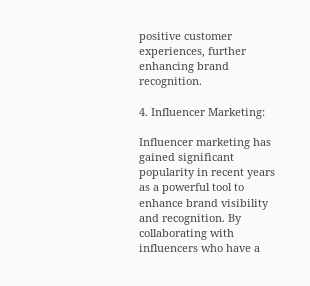positive customer experiences, further enhancing brand recognition.

4. Influencer Marketing:

Influencer marketing has gained significant popularity in recent years as a powerful tool to enhance brand visibility and recognition. By collaborating with influencers who have a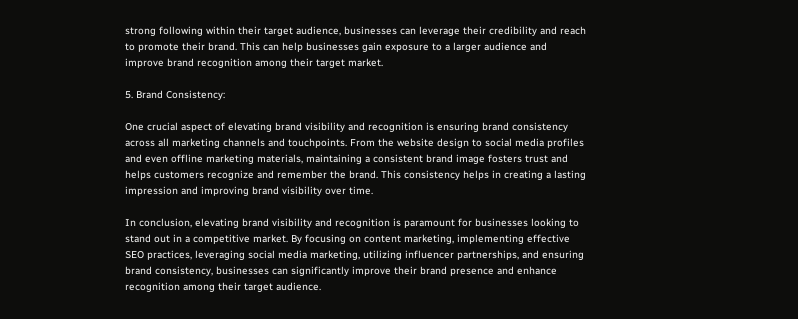strong following within their target audience, businesses can leverage their credibility and reach to promote their brand. This can help businesses gain exposure to a larger audience and improve brand recognition among their target market.

5. Brand Consistency:

One crucial aspect of elevating brand visibility and recognition is ensuring brand consistency across all marketing channels and touchpoints. From the website design to social media profiles and even offline marketing materials, maintaining a consistent brand image fosters trust and helps customers recognize and remember the brand. This consistency helps in creating a lasting impression and improving brand visibility over time.

In conclusion, elevating brand visibility and recognition is paramount for businesses looking to stand out in a competitive market. By focusing on content marketing, implementing effective SEO practices, leveraging social media marketing, utilizing influencer partnerships, and ensuring brand consistency, businesses can significantly improve their brand presence and enhance recognition among their target audience.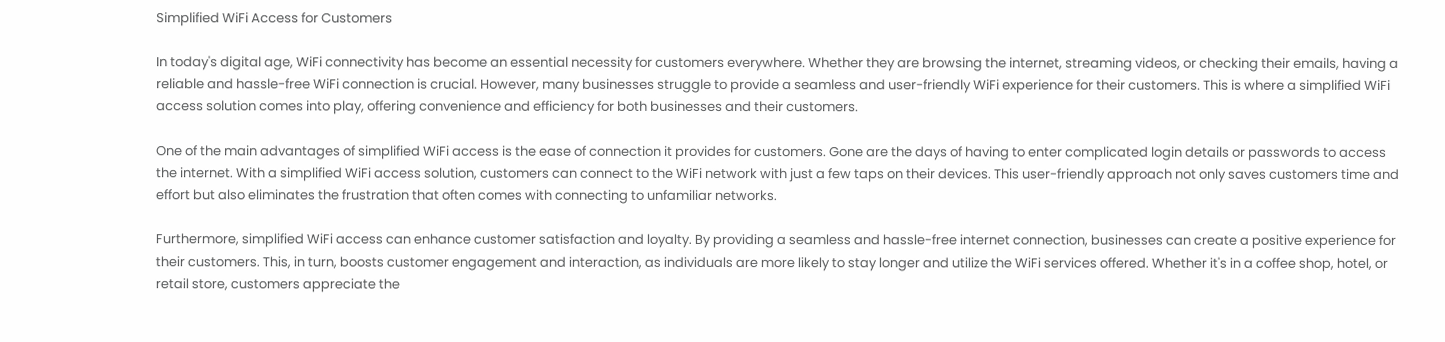Simplified WiFi Access for Customers

In today's digital age, WiFi connectivity has become an essential necessity for customers everywhere. Whether they are browsing the internet, streaming videos, or checking their emails, having a reliable and hassle-free WiFi connection is crucial. However, many businesses struggle to provide a seamless and user-friendly WiFi experience for their customers. This is where a simplified WiFi access solution comes into play, offering convenience and efficiency for both businesses and their customers.

One of the main advantages of simplified WiFi access is the ease of connection it provides for customers. Gone are the days of having to enter complicated login details or passwords to access the internet. With a simplified WiFi access solution, customers can connect to the WiFi network with just a few taps on their devices. This user-friendly approach not only saves customers time and effort but also eliminates the frustration that often comes with connecting to unfamiliar networks.

Furthermore, simplified WiFi access can enhance customer satisfaction and loyalty. By providing a seamless and hassle-free internet connection, businesses can create a positive experience for their customers. This, in turn, boosts customer engagement and interaction, as individuals are more likely to stay longer and utilize the WiFi services offered. Whether it's in a coffee shop, hotel, or retail store, customers appreciate the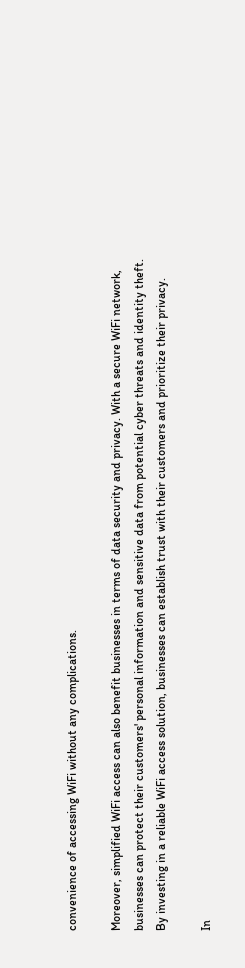convenience of accessing WiFi without any complications.

Moreover, simplified WiFi access can also benefit businesses in terms of data security and privacy. With a secure WiFi network, businesses can protect their customers' personal information and sensitive data from potential cyber threats and identity theft. By investing in a reliable WiFi access solution, businesses can establish trust with their customers and prioritize their privacy.

In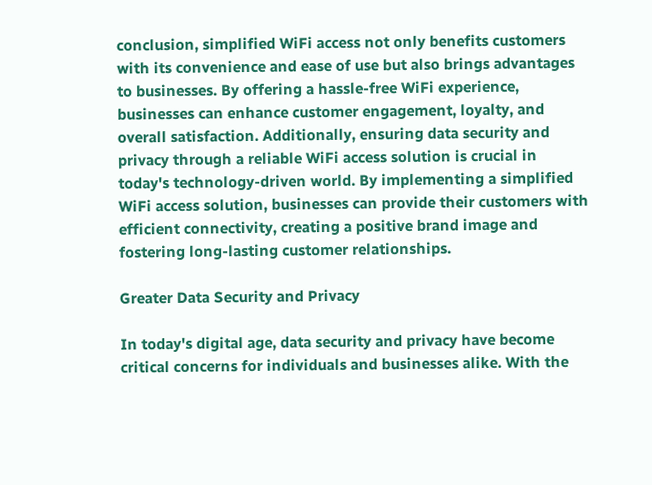conclusion, simplified WiFi access not only benefits customers with its convenience and ease of use but also brings advantages to businesses. By offering a hassle-free WiFi experience, businesses can enhance customer engagement, loyalty, and overall satisfaction. Additionally, ensuring data security and privacy through a reliable WiFi access solution is crucial in today's technology-driven world. By implementing a simplified WiFi access solution, businesses can provide their customers with efficient connectivity, creating a positive brand image and fostering long-lasting customer relationships.

Greater Data Security and Privacy

In today's digital age, data security and privacy have become critical concerns for individuals and businesses alike. With the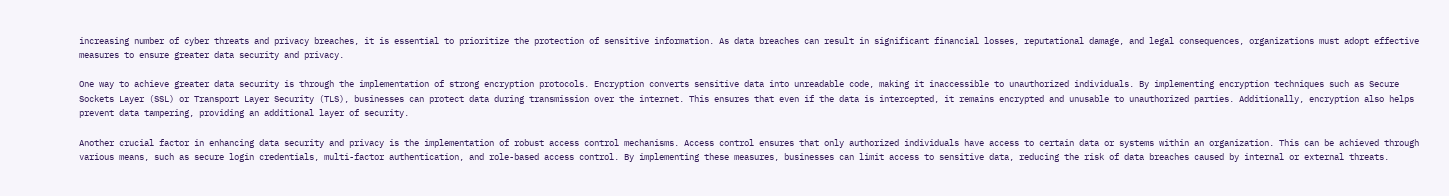increasing number of cyber threats and privacy breaches, it is essential to prioritize the protection of sensitive information. As data breaches can result in significant financial losses, reputational damage, and legal consequences, organizations must adopt effective measures to ensure greater data security and privacy.

One way to achieve greater data security is through the implementation of strong encryption protocols. Encryption converts sensitive data into unreadable code, making it inaccessible to unauthorized individuals. By implementing encryption techniques such as Secure Sockets Layer (SSL) or Transport Layer Security (TLS), businesses can protect data during transmission over the internet. This ensures that even if the data is intercepted, it remains encrypted and unusable to unauthorized parties. Additionally, encryption also helps prevent data tampering, providing an additional layer of security.

Another crucial factor in enhancing data security and privacy is the implementation of robust access control mechanisms. Access control ensures that only authorized individuals have access to certain data or systems within an organization. This can be achieved through various means, such as secure login credentials, multi-factor authentication, and role-based access control. By implementing these measures, businesses can limit access to sensitive data, reducing the risk of data breaches caused by internal or external threats.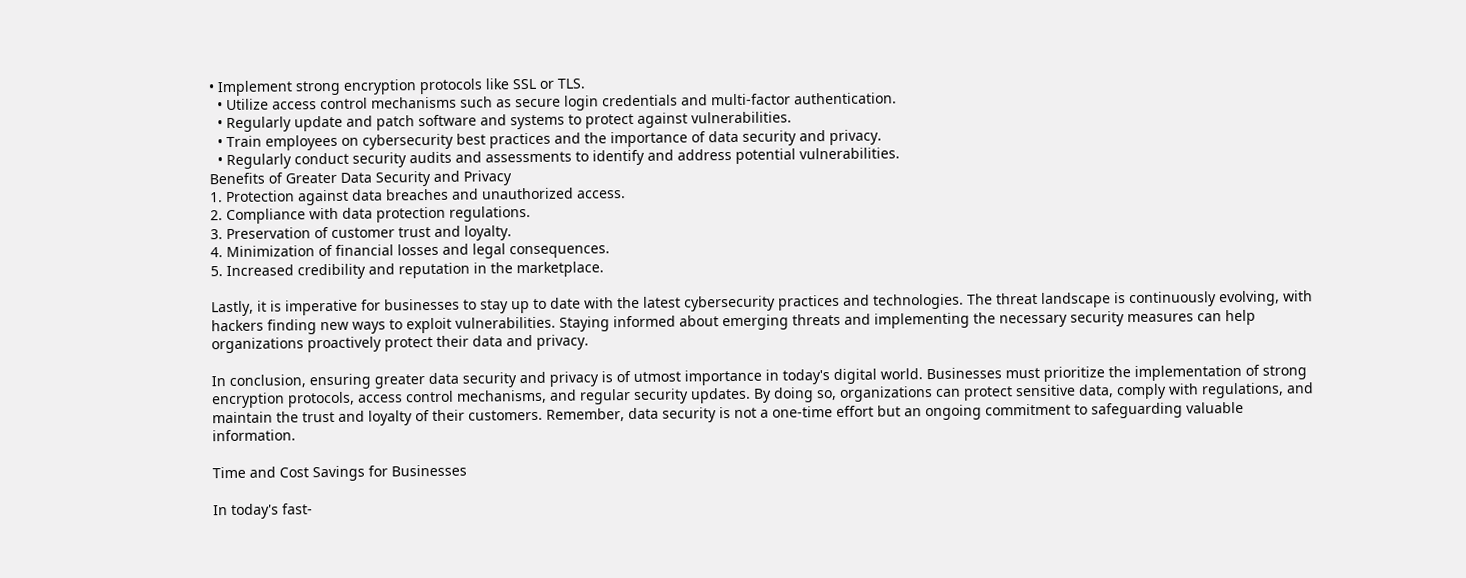• Implement strong encryption protocols like SSL or TLS.
  • Utilize access control mechanisms such as secure login credentials and multi-factor authentication.
  • Regularly update and patch software and systems to protect against vulnerabilities.
  • Train employees on cybersecurity best practices and the importance of data security and privacy.
  • Regularly conduct security audits and assessments to identify and address potential vulnerabilities.
Benefits of Greater Data Security and Privacy
1. Protection against data breaches and unauthorized access.
2. Compliance with data protection regulations.
3. Preservation of customer trust and loyalty.
4. Minimization of financial losses and legal consequences.
5. Increased credibility and reputation in the marketplace.

Lastly, it is imperative for businesses to stay up to date with the latest cybersecurity practices and technologies. The threat landscape is continuously evolving, with hackers finding new ways to exploit vulnerabilities. Staying informed about emerging threats and implementing the necessary security measures can help organizations proactively protect their data and privacy.

In conclusion, ensuring greater data security and privacy is of utmost importance in today's digital world. Businesses must prioritize the implementation of strong encryption protocols, access control mechanisms, and regular security updates. By doing so, organizations can protect sensitive data, comply with regulations, and maintain the trust and loyalty of their customers. Remember, data security is not a one-time effort but an ongoing commitment to safeguarding valuable information.

Time and Cost Savings for Businesses

In today's fast-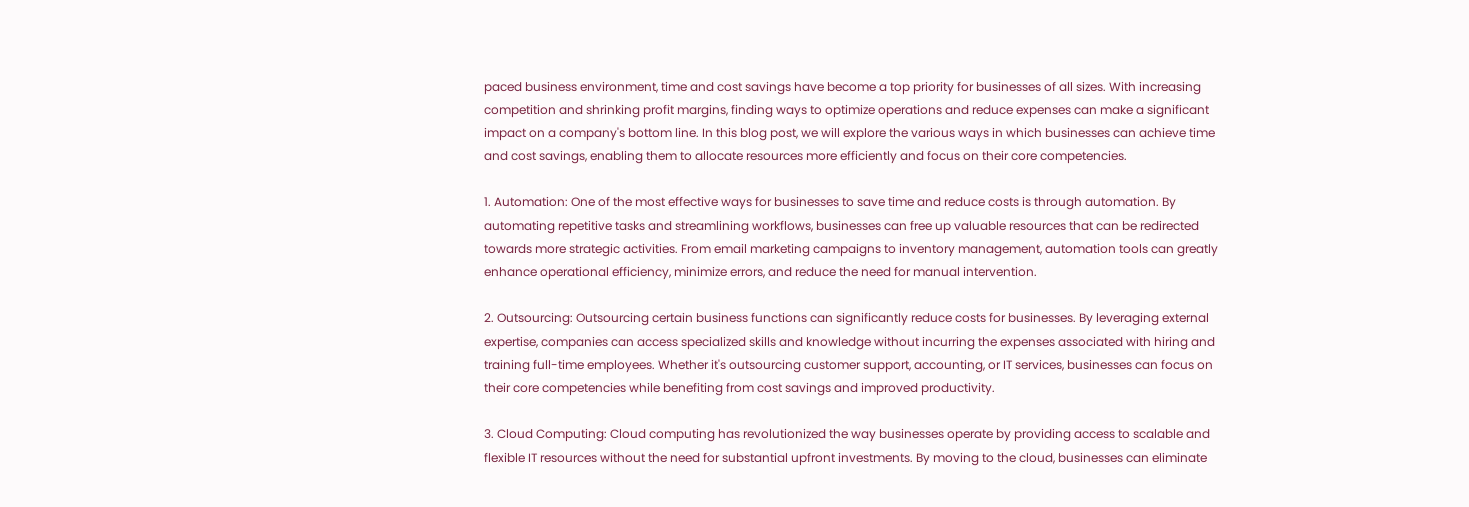paced business environment, time and cost savings have become a top priority for businesses of all sizes. With increasing competition and shrinking profit margins, finding ways to optimize operations and reduce expenses can make a significant impact on a company's bottom line. In this blog post, we will explore the various ways in which businesses can achieve time and cost savings, enabling them to allocate resources more efficiently and focus on their core competencies.

1. Automation: One of the most effective ways for businesses to save time and reduce costs is through automation. By automating repetitive tasks and streamlining workflows, businesses can free up valuable resources that can be redirected towards more strategic activities. From email marketing campaigns to inventory management, automation tools can greatly enhance operational efficiency, minimize errors, and reduce the need for manual intervention.

2. Outsourcing: Outsourcing certain business functions can significantly reduce costs for businesses. By leveraging external expertise, companies can access specialized skills and knowledge without incurring the expenses associated with hiring and training full-time employees. Whether it's outsourcing customer support, accounting, or IT services, businesses can focus on their core competencies while benefiting from cost savings and improved productivity.

3. Cloud Computing: Cloud computing has revolutionized the way businesses operate by providing access to scalable and flexible IT resources without the need for substantial upfront investments. By moving to the cloud, businesses can eliminate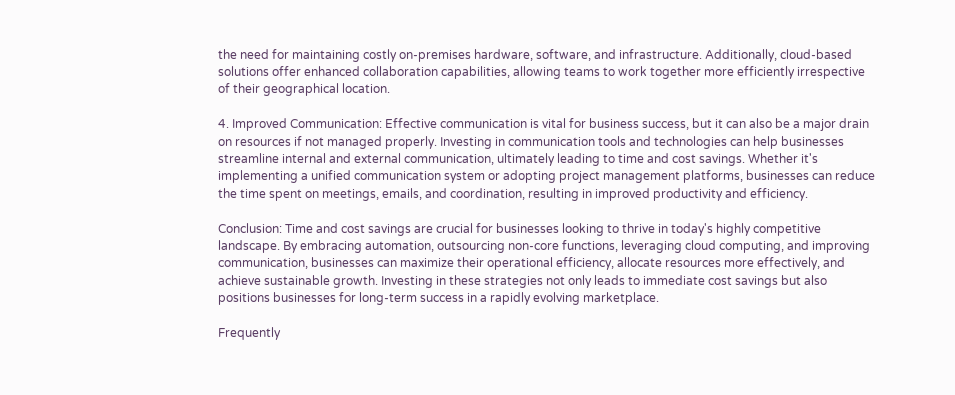the need for maintaining costly on-premises hardware, software, and infrastructure. Additionally, cloud-based solutions offer enhanced collaboration capabilities, allowing teams to work together more efficiently irrespective of their geographical location.

4. Improved Communication: Effective communication is vital for business success, but it can also be a major drain on resources if not managed properly. Investing in communication tools and technologies can help businesses streamline internal and external communication, ultimately leading to time and cost savings. Whether it's implementing a unified communication system or adopting project management platforms, businesses can reduce the time spent on meetings, emails, and coordination, resulting in improved productivity and efficiency.

Conclusion: Time and cost savings are crucial for businesses looking to thrive in today's highly competitive landscape. By embracing automation, outsourcing non-core functions, leveraging cloud computing, and improving communication, businesses can maximize their operational efficiency, allocate resources more effectively, and achieve sustainable growth. Investing in these strategies not only leads to immediate cost savings but also positions businesses for long-term success in a rapidly evolving marketplace.

Frequently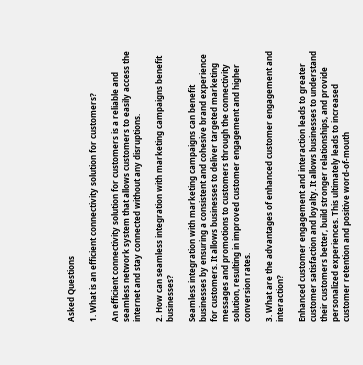Asked Questions

1. What is an efficient connectivity solution for customers?

An efficient connectivity solution for customers is a reliable and seamless network system that allows customers to easily access the internet and stay connected without any disruptions.

2. How can seamless integration with marketing campaigns benefit businesses?

Seamless integration with marketing campaigns can benefit businesses by ensuring a consistent and cohesive brand experience for customers. It allows businesses to deliver targeted marketing messages and promotions to customers through the connectivity solution, resulting in improved customer engagement and higher conversion rates.

3. What are the advantages of enhanced customer engagement and interaction?

Enhanced customer engagement and interaction leads to greater customer satisfaction and loyalty. It allows businesses to understand their customers better, build stronger relationships, and provide personalized experiences. This ultimately leads to increased customer retention and positive word-of-mouth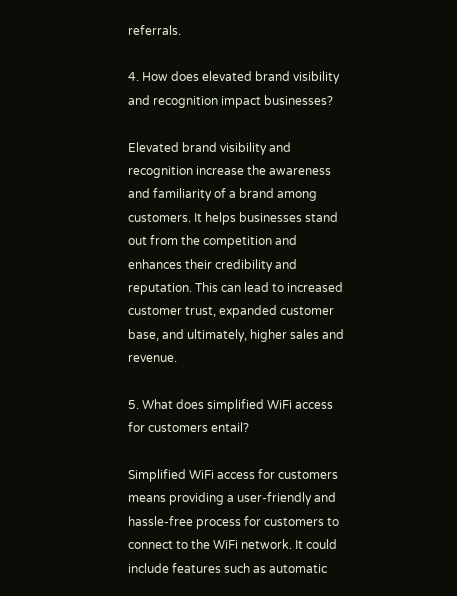referrals.

4. How does elevated brand visibility and recognition impact businesses?

Elevated brand visibility and recognition increase the awareness and familiarity of a brand among customers. It helps businesses stand out from the competition and enhances their credibility and reputation. This can lead to increased customer trust, expanded customer base, and ultimately, higher sales and revenue.

5. What does simplified WiFi access for customers entail?

Simplified WiFi access for customers means providing a user-friendly and hassle-free process for customers to connect to the WiFi network. It could include features such as automatic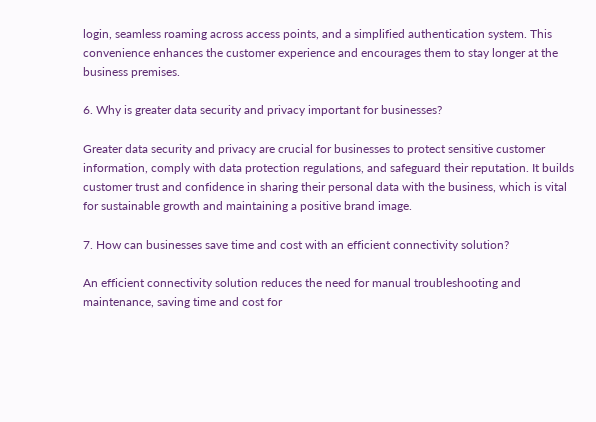login, seamless roaming across access points, and a simplified authentication system. This convenience enhances the customer experience and encourages them to stay longer at the business premises.

6. Why is greater data security and privacy important for businesses?

Greater data security and privacy are crucial for businesses to protect sensitive customer information, comply with data protection regulations, and safeguard their reputation. It builds customer trust and confidence in sharing their personal data with the business, which is vital for sustainable growth and maintaining a positive brand image.

7. How can businesses save time and cost with an efficient connectivity solution?

An efficient connectivity solution reduces the need for manual troubleshooting and maintenance, saving time and cost for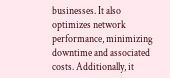businesses. It also optimizes network performance, minimizing downtime and associated costs. Additionally, it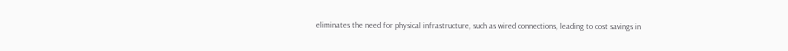eliminates the need for physical infrastructure, such as wired connections, leading to cost savings in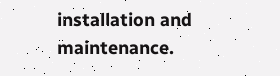installation and maintenance.